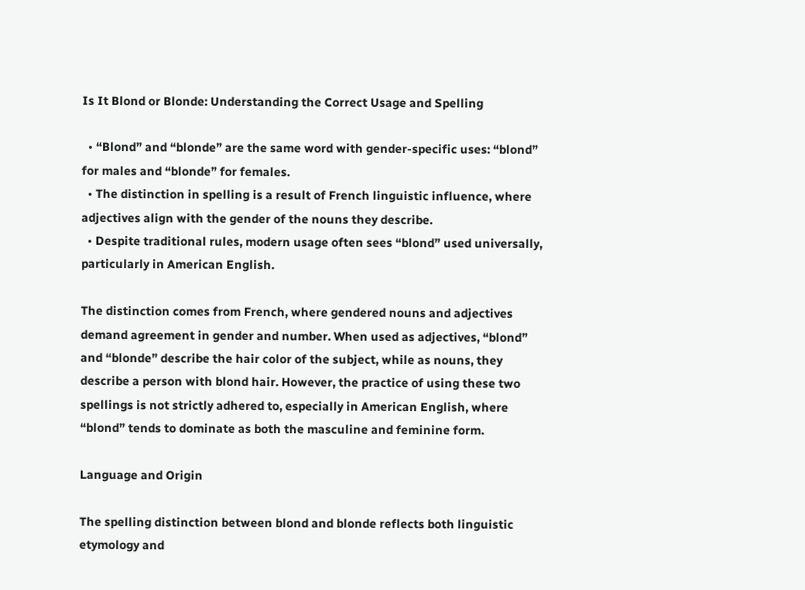Is It Blond or Blonde: Understanding the Correct Usage and Spelling

  • “Blond” and “blonde” are the same word with gender-specific uses: “blond” for males and “blonde” for females.
  • The distinction in spelling is a result of French linguistic influence, where adjectives align with the gender of the nouns they describe.
  • Despite traditional rules, modern usage often sees “blond” used universally, particularly in American English.

The distinction comes from French, where gendered nouns and adjectives demand agreement in gender and number. When used as adjectives, “blond” and “blonde” describe the hair color of the subject, while as nouns, they describe a person with blond hair. However, the practice of using these two spellings is not strictly adhered to, especially in American English, where “blond” tends to dominate as both the masculine and feminine form.

Language and Origin

The spelling distinction between blond and blonde reflects both linguistic etymology and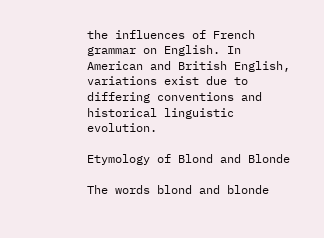the influences of French grammar on English. In American and British English, variations exist due to differing conventions and historical linguistic evolution.

Etymology of Blond and Blonde

The words blond and blonde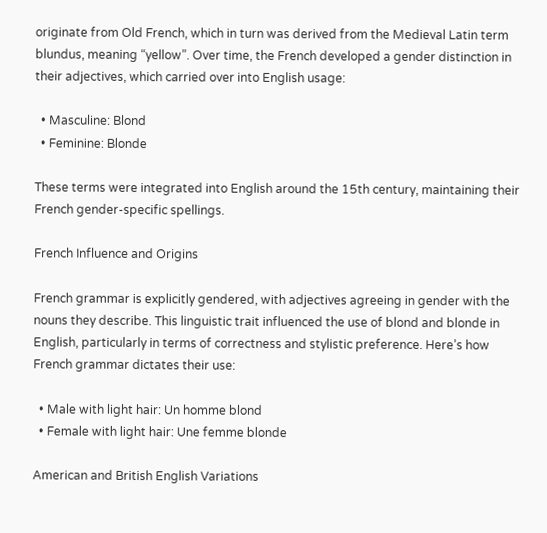originate from Old French, which in turn was derived from the Medieval Latin term blundus, meaning “yellow”. Over time, the French developed a gender distinction in their adjectives, which carried over into English usage:

  • Masculine: Blond
  • Feminine: Blonde

These terms were integrated into English around the 15th century, maintaining their French gender-specific spellings.

French Influence and Origins

French grammar is explicitly gendered, with adjectives agreeing in gender with the nouns they describe. This linguistic trait influenced the use of blond and blonde in English, particularly in terms of correctness and stylistic preference. Here’s how French grammar dictates their use:

  • Male with light hair: Un homme blond
  • Female with light hair: Une femme blonde

American and British English Variations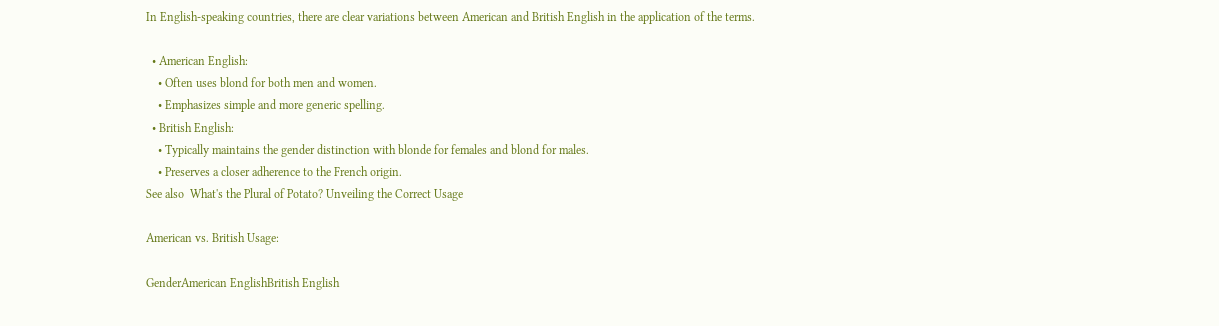In English-speaking countries, there are clear variations between American and British English in the application of the terms.

  • American English:
    • Often uses blond for both men and women.
    • Emphasizes simple and more generic spelling.
  • British English:
    • Typically maintains the gender distinction with blonde for females and blond for males.
    • Preserves a closer adherence to the French origin.
See also  What's the Plural of Potato? Unveiling the Correct Usage

American vs. British Usage:

GenderAmerican EnglishBritish English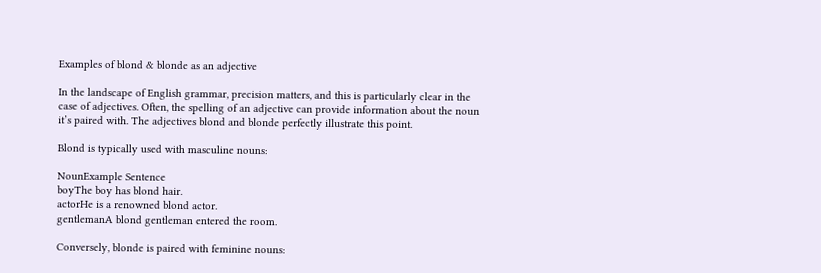Examples of blond & blonde as an adjective

In the landscape of English grammar, precision matters, and this is particularly clear in the case of adjectives. Often, the spelling of an adjective can provide information about the noun it’s paired with. The adjectives blond and blonde perfectly illustrate this point.

Blond is typically used with masculine nouns:

NounExample Sentence
boyThe boy has blond hair.
actorHe is a renowned blond actor.
gentlemanA blond gentleman entered the room.

Conversely, blonde is paired with feminine nouns: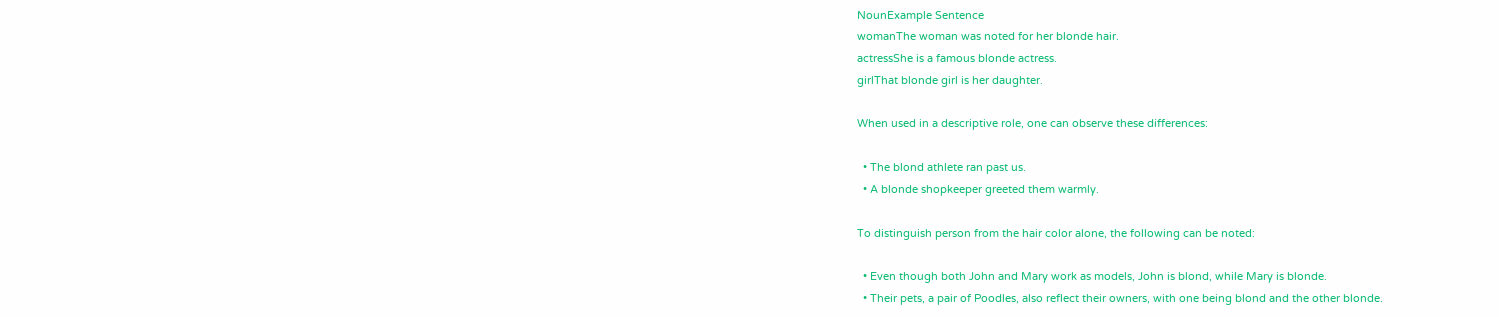NounExample Sentence
womanThe woman was noted for her blonde hair.
actressShe is a famous blonde actress.
girlThat blonde girl is her daughter.

When used in a descriptive role, one can observe these differences:

  • The blond athlete ran past us.
  • A blonde shopkeeper greeted them warmly.

To distinguish person from the hair color alone, the following can be noted:

  • Even though both John and Mary work as models, John is blond, while Mary is blonde.
  • Their pets, a pair of Poodles, also reflect their owners, with one being blond and the other blonde.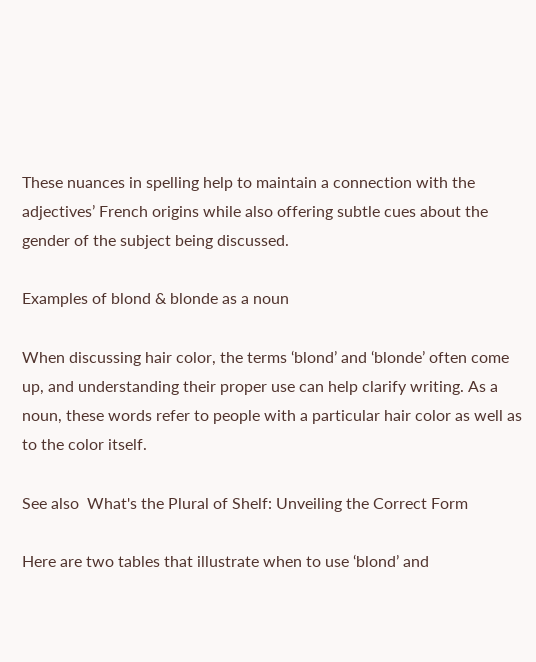These nuances in spelling help to maintain a connection with the adjectives’ French origins while also offering subtle cues about the gender of the subject being discussed.

Examples of blond & blonde as a noun

When discussing hair color, the terms ‘blond’ and ‘blonde’ often come up, and understanding their proper use can help clarify writing. As a noun, these words refer to people with a particular hair color as well as to the color itself.

See also  What's the Plural of Shelf: Unveiling the Correct Form

Here are two tables that illustrate when to use ‘blond’ and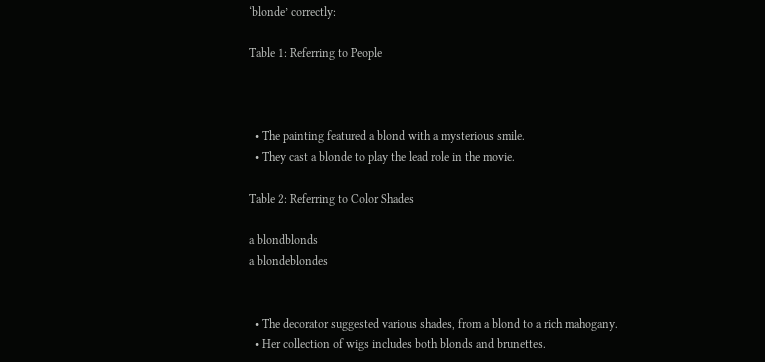‘blonde’ correctly:

Table 1: Referring to People



  • The painting featured a blond with a mysterious smile.
  • They cast a blonde to play the lead role in the movie.

Table 2: Referring to Color Shades

a blondblonds
a blondeblondes


  • The decorator suggested various shades, from a blond to a rich mahogany.
  • Her collection of wigs includes both blonds and brunettes.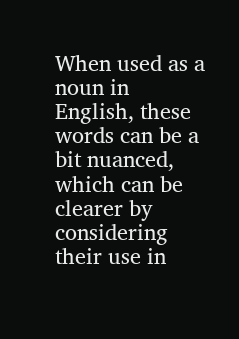When used as a noun in English, these words can be a bit nuanced, which can be clearer by considering their use in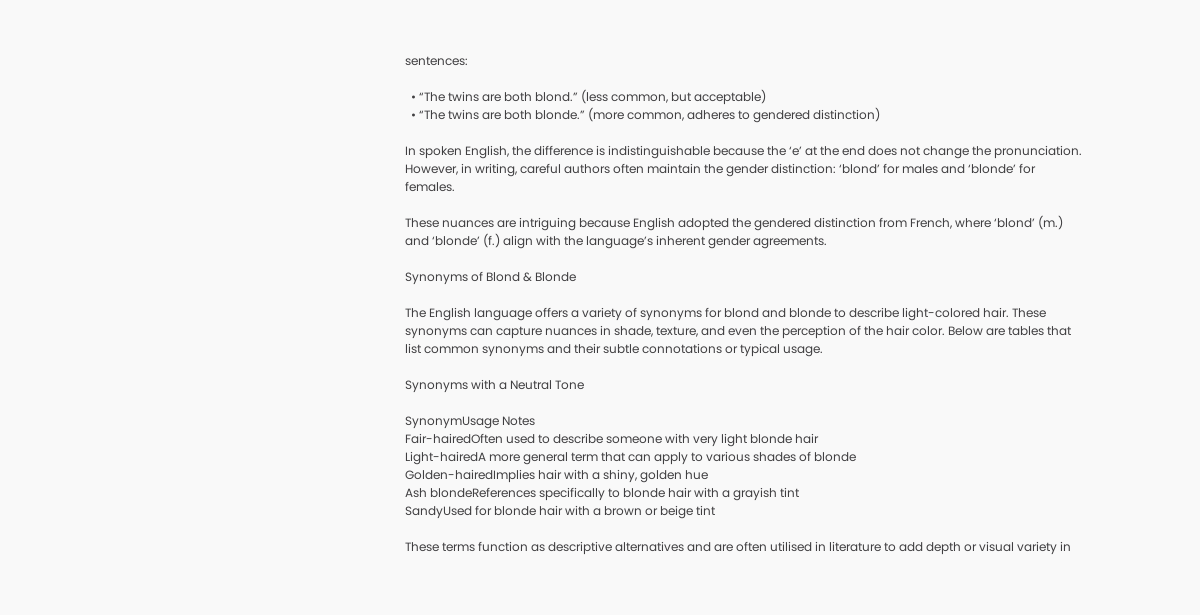sentences:

  • “The twins are both blond.” (less common, but acceptable)
  • “The twins are both blonde.” (more common, adheres to gendered distinction)

In spoken English, the difference is indistinguishable because the ‘e’ at the end does not change the pronunciation. However, in writing, careful authors often maintain the gender distinction: ‘blond’ for males and ‘blonde’ for females.

These nuances are intriguing because English adopted the gendered distinction from French, where ‘blond’ (m.) and ‘blonde’ (f.) align with the language’s inherent gender agreements.

Synonyms of Blond & Blonde

The English language offers a variety of synonyms for blond and blonde to describe light-colored hair. These synonyms can capture nuances in shade, texture, and even the perception of the hair color. Below are tables that list common synonyms and their subtle connotations or typical usage.

Synonyms with a Neutral Tone

SynonymUsage Notes
Fair-hairedOften used to describe someone with very light blonde hair
Light-hairedA more general term that can apply to various shades of blonde
Golden-hairedImplies hair with a shiny, golden hue
Ash blondeReferences specifically to blonde hair with a grayish tint
SandyUsed for blonde hair with a brown or beige tint

These terms function as descriptive alternatives and are often utilised in literature to add depth or visual variety in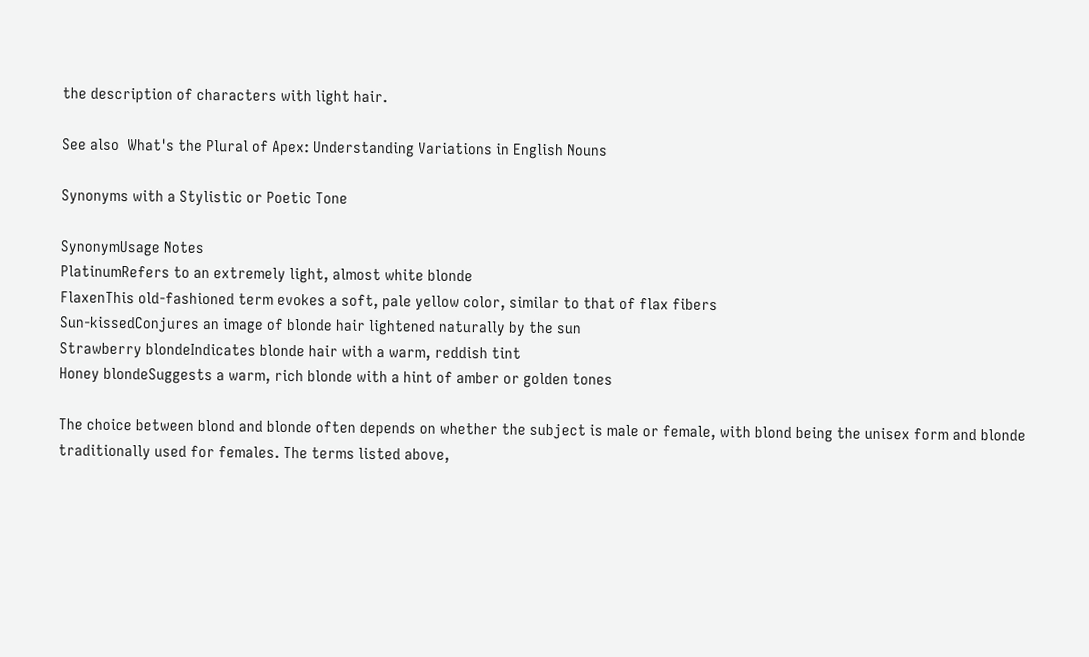the description of characters with light hair.

See also  What's the Plural of Apex: Understanding Variations in English Nouns

Synonyms with a Stylistic or Poetic Tone

SynonymUsage Notes
PlatinumRefers to an extremely light, almost white blonde
FlaxenThis old-fashioned term evokes a soft, pale yellow color, similar to that of flax fibers
Sun-kissedConjures an image of blonde hair lightened naturally by the sun
Strawberry blondeIndicates blonde hair with a warm, reddish tint
Honey blondeSuggests a warm, rich blonde with a hint of amber or golden tones

The choice between blond and blonde often depends on whether the subject is male or female, with blond being the unisex form and blonde traditionally used for females. The terms listed above,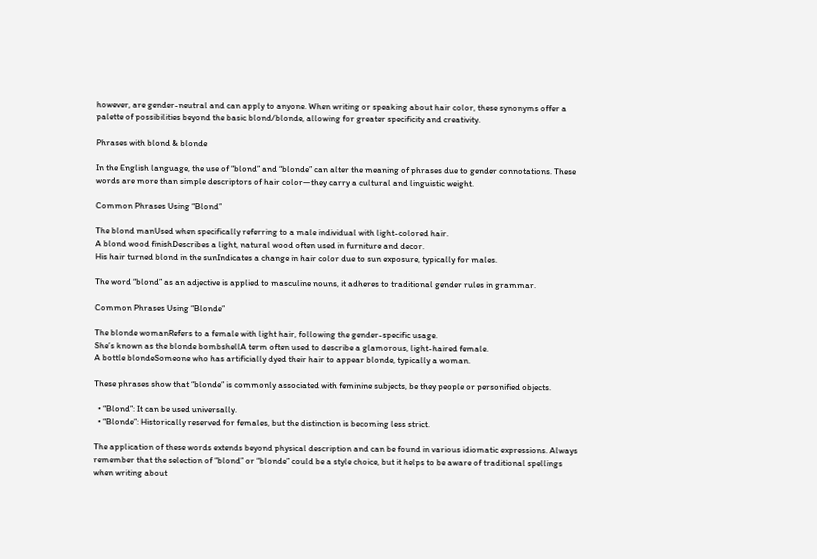however, are gender-neutral and can apply to anyone. When writing or speaking about hair color, these synonyms offer a palette of possibilities beyond the basic blond/blonde, allowing for greater specificity and creativity.

Phrases with blond & blonde

In the English language, the use of “blond” and “blonde” can alter the meaning of phrases due to gender connotations. These words are more than simple descriptors of hair color—they carry a cultural and linguistic weight.

Common Phrases Using “Blond”

The blond manUsed when specifically referring to a male individual with light-colored hair.
A blond wood finishDescribes a light, natural wood often used in furniture and decor.
His hair turned blond in the sunIndicates a change in hair color due to sun exposure, typically for males.

The word “blond” as an adjective is applied to masculine nouns, it adheres to traditional gender rules in grammar.

Common Phrases Using “Blonde”

The blonde womanRefers to a female with light hair, following the gender-specific usage.
She’s known as the blonde bombshellA term often used to describe a glamorous, light-haired female.
A bottle blondeSomeone who has artificially dyed their hair to appear blonde, typically a woman.

These phrases show that “blonde” is commonly associated with feminine subjects, be they people or personified objects.

  • “Blond”: It can be used universally.
  • “Blonde”: Historically reserved for females, but the distinction is becoming less strict.

The application of these words extends beyond physical description and can be found in various idiomatic expressions. Always remember that the selection of “blond” or “blonde” could be a style choice, but it helps to be aware of traditional spellings when writing about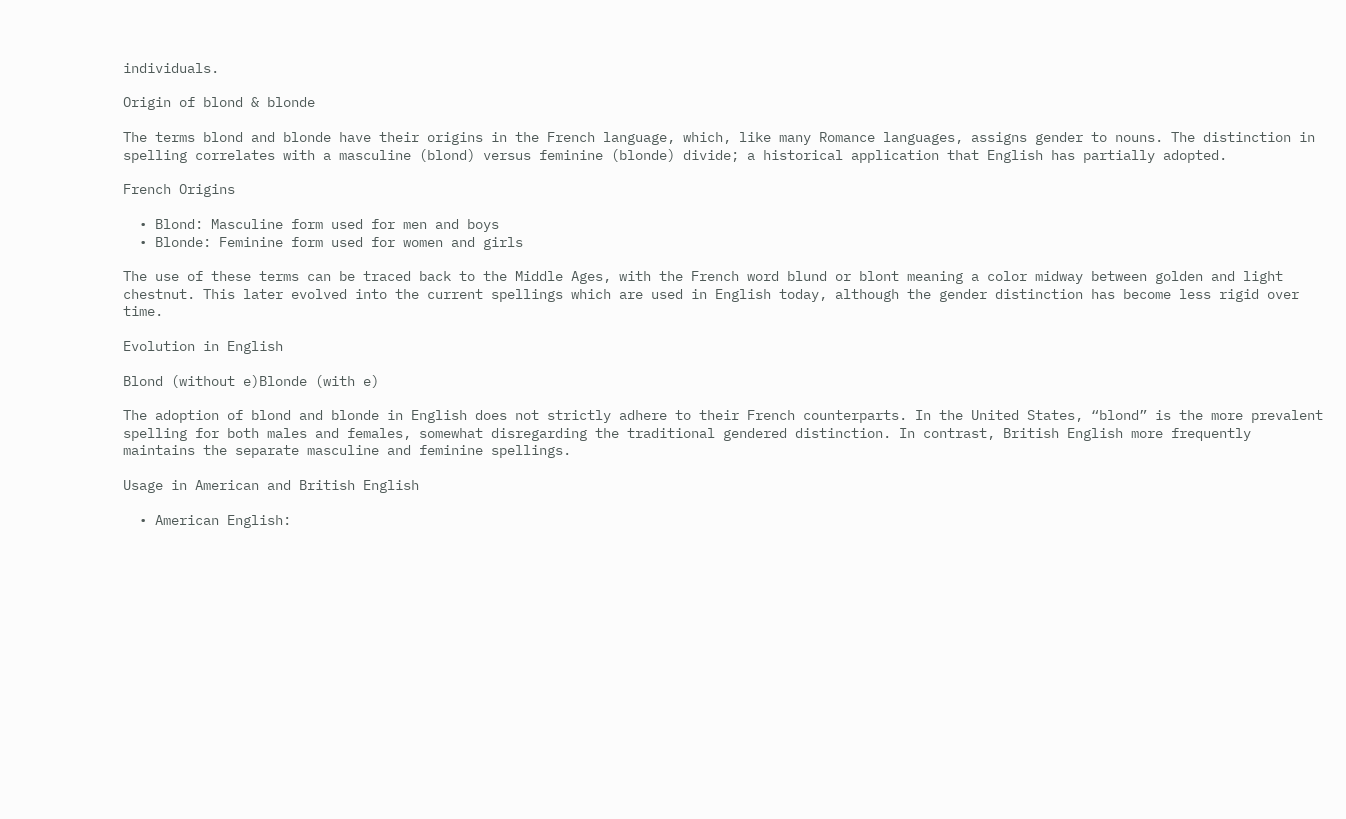individuals.

Origin of blond & blonde

The terms blond and blonde have their origins in the French language, which, like many Romance languages, assigns gender to nouns. The distinction in spelling correlates with a masculine (blond) versus feminine (blonde) divide; a historical application that English has partially adopted.

French Origins

  • Blond: Masculine form used for men and boys
  • Blonde: Feminine form used for women and girls

The use of these terms can be traced back to the Middle Ages, with the French word blund or blont meaning a color midway between golden and light chestnut. This later evolved into the current spellings which are used in English today, although the gender distinction has become less rigid over time.

Evolution in English

Blond (without e)Blonde (with e)

The adoption of blond and blonde in English does not strictly adhere to their French counterparts. In the United States, “blond” is the more prevalent spelling for both males and females, somewhat disregarding the traditional gendered distinction. In contrast, British English more frequently maintains the separate masculine and feminine spellings.

Usage in American and British English

  • American English: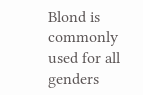Blond is commonly used for all genders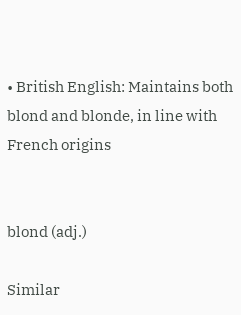• British English: Maintains both blond and blonde, in line with French origins


blond (adj.)

Similar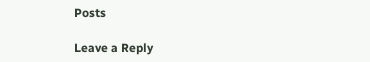Posts

Leave a Reply